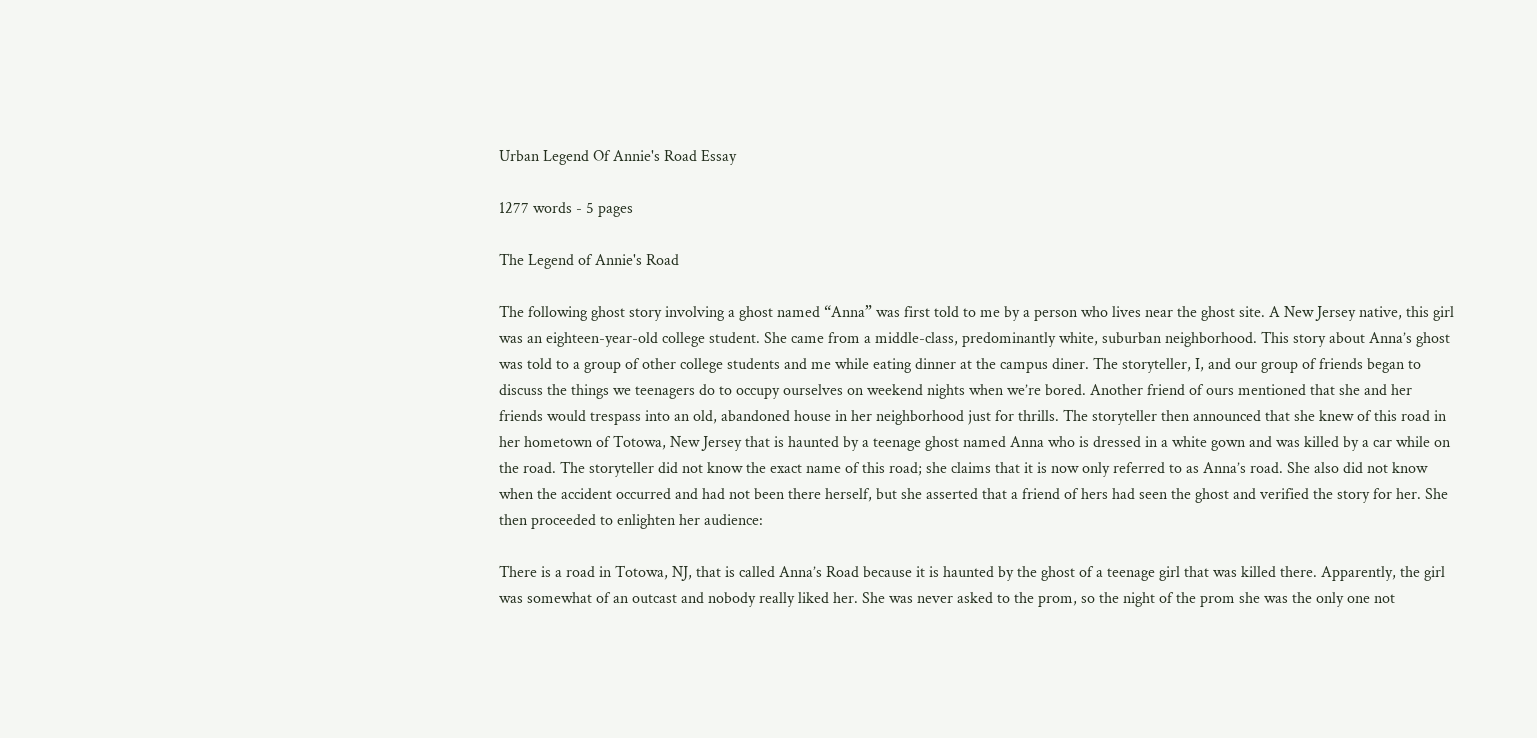Urban Legend Of Annie's Road Essay

1277 words - 5 pages

The Legend of Annie's Road

The following ghost story involving a ghost named “Anna” was first told to me by a person who lives near the ghost site. A New Jersey native, this girl was an eighteen-year-old college student. She came from a middle-class, predominantly white, suburban neighborhood. This story about Anna’s ghost was told to a group of other college students and me while eating dinner at the campus diner. The storyteller, I, and our group of friends began to discuss the things we teenagers do to occupy ourselves on weekend nights when we’re bored. Another friend of ours mentioned that she and her friends would trespass into an old, abandoned house in her neighborhood just for thrills. The storyteller then announced that she knew of this road in her hometown of Totowa, New Jersey that is haunted by a teenage ghost named Anna who is dressed in a white gown and was killed by a car while on the road. The storyteller did not know the exact name of this road; she claims that it is now only referred to as Anna’s road. She also did not know when the accident occurred and had not been there herself, but she asserted that a friend of hers had seen the ghost and verified the story for her. She then proceeded to enlighten her audience:

There is a road in Totowa, NJ, that is called Anna’s Road because it is haunted by the ghost of a teenage girl that was killed there. Apparently, the girl was somewhat of an outcast and nobody really liked her. She was never asked to the prom, so the night of the prom she was the only one not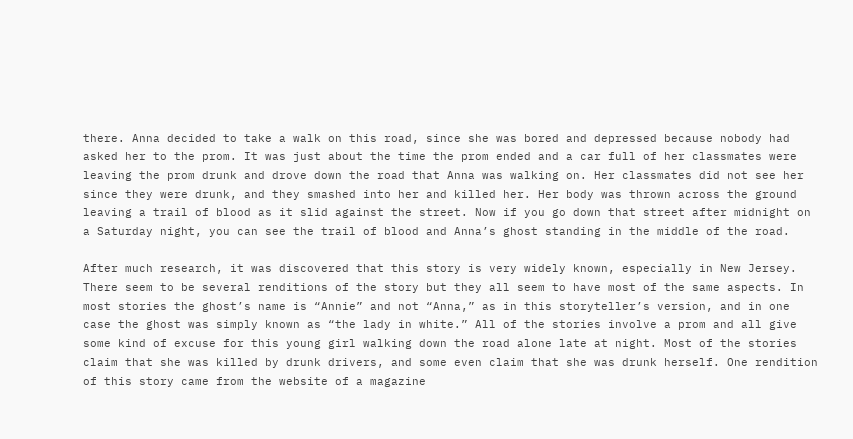there. Anna decided to take a walk on this road, since she was bored and depressed because nobody had asked her to the prom. It was just about the time the prom ended and a car full of her classmates were leaving the prom drunk and drove down the road that Anna was walking on. Her classmates did not see her since they were drunk, and they smashed into her and killed her. Her body was thrown across the ground leaving a trail of blood as it slid against the street. Now if you go down that street after midnight on a Saturday night, you can see the trail of blood and Anna’s ghost standing in the middle of the road.

After much research, it was discovered that this story is very widely known, especially in New Jersey. There seem to be several renditions of the story but they all seem to have most of the same aspects. In most stories the ghost’s name is “Annie” and not “Anna,” as in this storyteller’s version, and in one case the ghost was simply known as “the lady in white.” All of the stories involve a prom and all give some kind of excuse for this young girl walking down the road alone late at night. Most of the stories claim that she was killed by drunk drivers, and some even claim that she was drunk herself. One rendition of this story came from the website of a magazine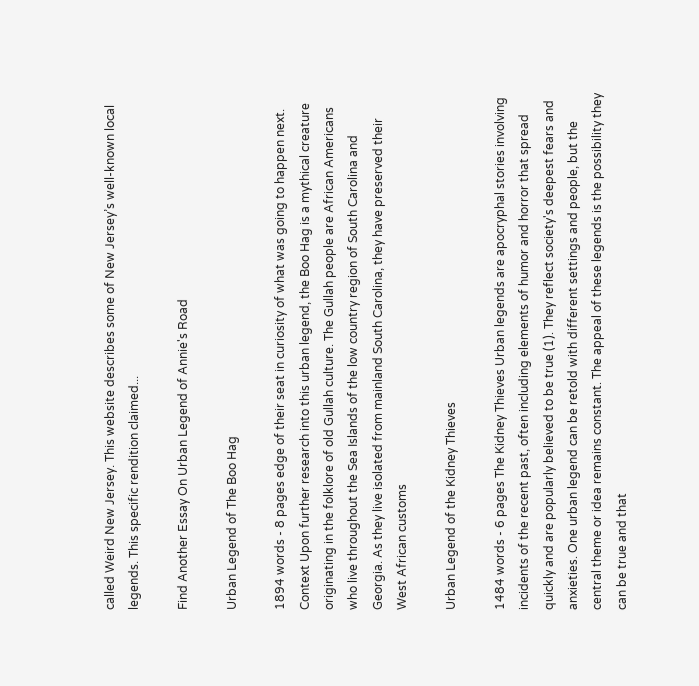called Weird New Jersey. This website describes some of New Jersey’s well-known local legends. This specific rendition claimed...

Find Another Essay On Urban Legend of Annie's Road

Urban Legend of The Boo Hag

1894 words - 8 pages edge of their seat in curiosity of what was going to happen next. Context Upon further research into this urban legend, the Boo Hag is a mythical creature originating in the folklore of old Gullah culture. The Gullah people are African Americans who live throughout the Sea Islands of the low country region of South Carolina and Georgia. As they live isolated from mainland South Carolina, they have preserved their West African customs

Urban Legend of the Kidney Thieves

1484 words - 6 pages The Kidney Thieves Urban legends are apocryphal stories involving incidents of the recent past, often including elements of humor and horror that spread quickly and are popularly believed to be true (1). They reflect society's deepest fears and anxieties. One urban legend can be retold with different settings and people, but the central theme or idea remains constant. The appeal of these legends is the possibility they can be true and that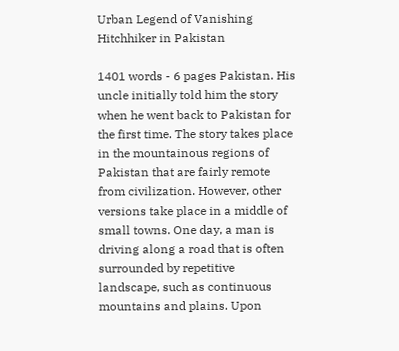Urban Legend of Vanishing Hitchhiker in Pakistan

1401 words - 6 pages Pakistan. His uncle initially told him the story when he went back to Pakistan for the first time. The story takes place in the mountainous regions of Pakistan that are fairly remote from civilization. However, other versions take place in a middle of small towns. One day, a man is driving along a road that is often surrounded by repetitive landscape, such as continuous mountains and plains. Upon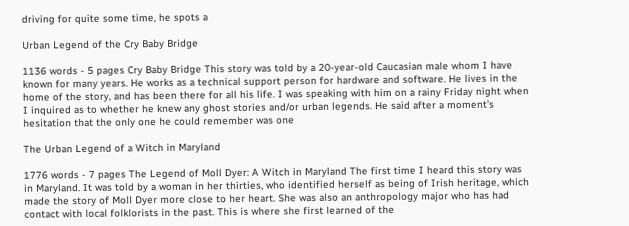driving for quite some time, he spots a

Urban Legend of the Cry Baby Bridge

1136 words - 5 pages Cry Baby Bridge This story was told by a 20-year-old Caucasian male whom I have known for many years. He works as a technical support person for hardware and software. He lives in the home of the story, and has been there for all his life. I was speaking with him on a rainy Friday night when I inquired as to whether he knew any ghost stories and/or urban legends. He said after a moment’s hesitation that the only one he could remember was one

The Urban Legend of a Witch in Maryland

1776 words - 7 pages The Legend of Moll Dyer: A Witch in Maryland The first time I heard this story was in Maryland. It was told by a woman in her thirties, who identified herself as being of Irish heritage, which made the story of Moll Dyer more close to her heart. She was also an anthropology major who has had contact with local folklorists in the past. This is where she first learned of the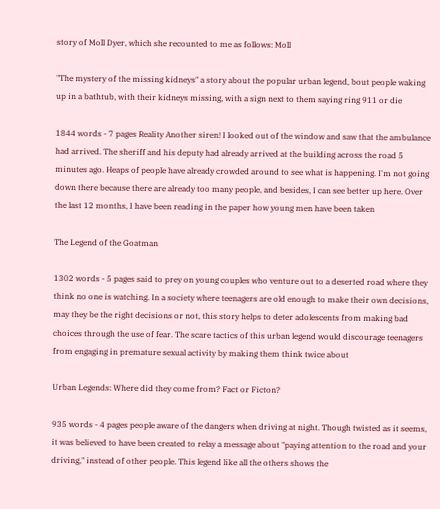story of Moll Dyer, which she recounted to me as follows: Moll

"The mystery of the missing kidneys" a story about the popular urban legend, bout people waking up in a bathtub, with their kidneys missing, with a sign next to them saying ring 911 or die

1844 words - 7 pages Reality Another siren! I looked out of the window and saw that the ambulance had arrived. The sheriff and his deputy had already arrived at the building across the road 5 minutes ago. Heaps of people have already crowded around to see what is happening. I'm not going down there because there are already too many people, and besides, I can see better up here. Over the last 12 months, I have been reading in the paper how young men have been taken

The Legend of the Goatman

1302 words - 5 pages said to prey on young couples who venture out to a deserted road where they think no one is watching. In a society where teenagers are old enough to make their own decisions, may they be the right decisions or not, this story helps to deter adolescents from making bad choices through the use of fear. The scare tactics of this urban legend would discourage teenagers from engaging in premature sexual activity by making them think twice about

Urban Legends: Where did they come from? Fact or Ficton?

935 words - 4 pages people aware of the dangers when driving at night. Though twisted as it seems, it was believed to have been created to relay a message about "paying attention to the road and your driving," instead of other people. This legend like all the others shows the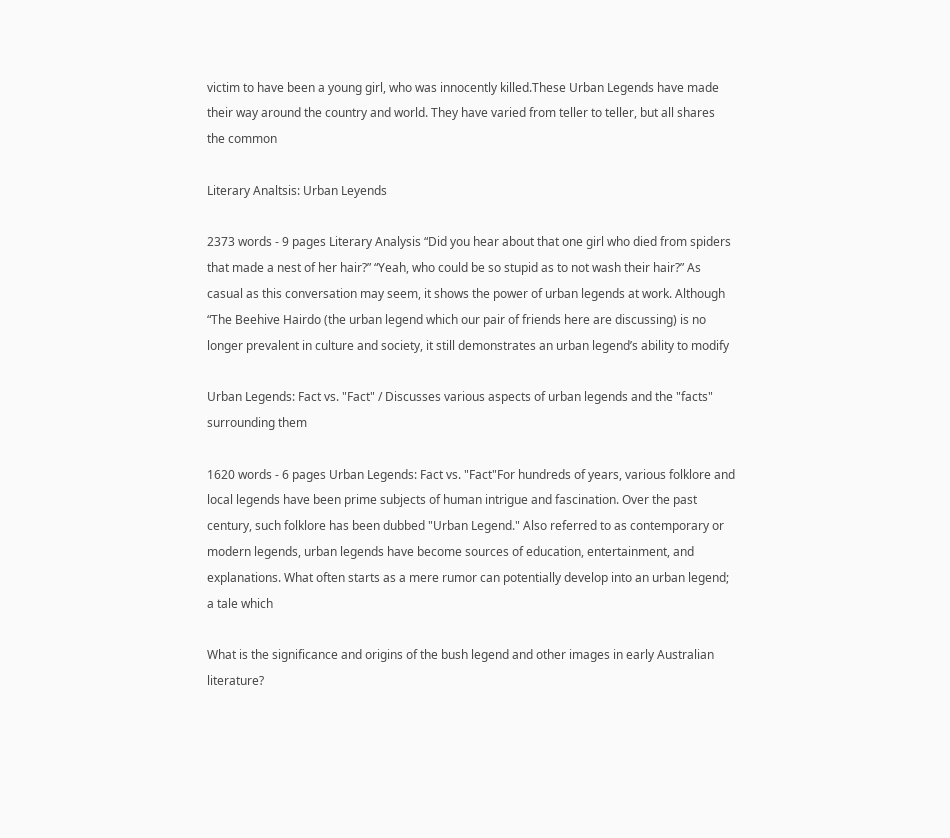victim to have been a young girl, who was innocently killed.These Urban Legends have made their way around the country and world. They have varied from teller to teller, but all shares the common

Literary Analtsis: Urban Leyends

2373 words - 9 pages Literary Analysis “Did you hear about that one girl who died from spiders that made a nest of her hair?” “Yeah, who could be so stupid as to not wash their hair?” As casual as this conversation may seem, it shows the power of urban legends at work. Although “The Beehive Hairdo (the urban legend which our pair of friends here are discussing) is no longer prevalent in culture and society, it still demonstrates an urban legend’s ability to modify

Urban Legends: Fact vs. "Fact" / Discusses various aspects of urban legends and the "facts" surrounding them

1620 words - 6 pages Urban Legends: Fact vs. "Fact"For hundreds of years, various folklore and local legends have been prime subjects of human intrigue and fascination. Over the past century, such folklore has been dubbed "Urban Legend." Also referred to as contemporary or modern legends, urban legends have become sources of education, entertainment, and explanations. What often starts as a mere rumor can potentially develop into an urban legend; a tale which

What is the significance and origins of the bush legend and other images in early Australian literature?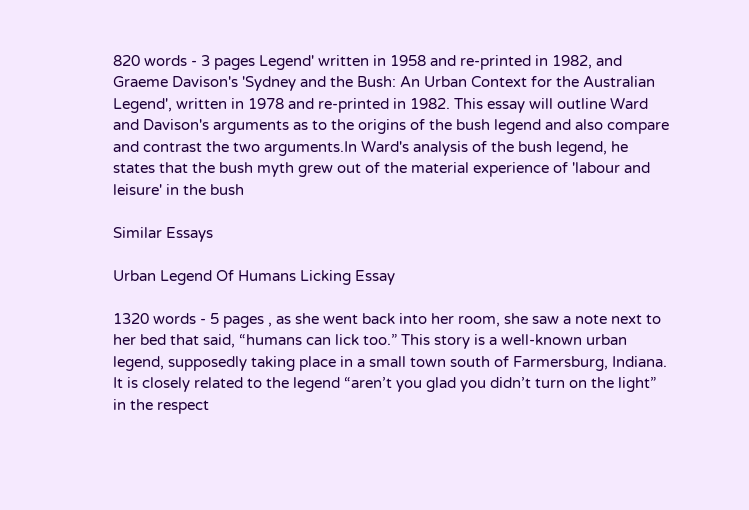820 words - 3 pages Legend' written in 1958 and re-printed in 1982, and Graeme Davison's 'Sydney and the Bush: An Urban Context for the Australian Legend', written in 1978 and re-printed in 1982. This essay will outline Ward and Davison's arguments as to the origins of the bush legend and also compare and contrast the two arguments.In Ward's analysis of the bush legend, he states that the bush myth grew out of the material experience of 'labour and leisure' in the bush

Similar Essays

Urban Legend Of Humans Licking Essay

1320 words - 5 pages , as she went back into her room, she saw a note next to her bed that said, “humans can lick too.” This story is a well-known urban legend, supposedly taking place in a small town south of Farmersburg, Indiana. It is closely related to the legend “aren’t you glad you didn’t turn on the light” in the respect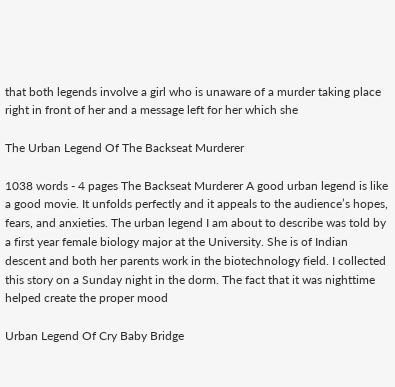that both legends involve a girl who is unaware of a murder taking place right in front of her and a message left for her which she

The Urban Legend Of The Backseat Murderer

1038 words - 4 pages The Backseat Murderer A good urban legend is like a good movie. It unfolds perfectly and it appeals to the audience’s hopes, fears, and anxieties. The urban legend I am about to describe was told by a first year female biology major at the University. She is of Indian descent and both her parents work in the biotechnology field. I collected this story on a Sunday night in the dorm. The fact that it was nighttime helped create the proper mood

Urban Legend Of Cry Baby Bridge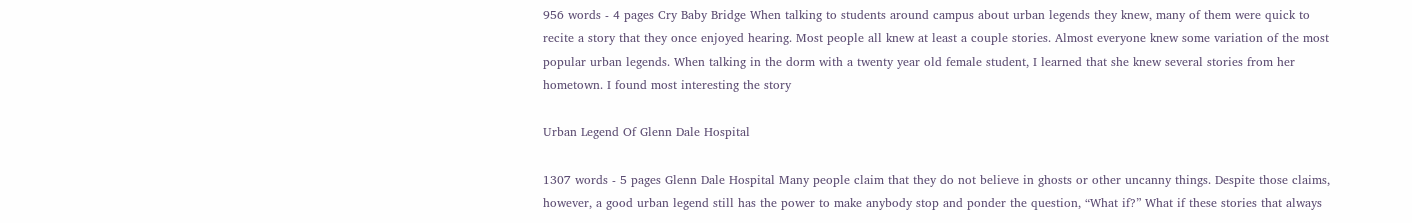956 words - 4 pages Cry Baby Bridge When talking to students around campus about urban legends they knew, many of them were quick to recite a story that they once enjoyed hearing. Most people all knew at least a couple stories. Almost everyone knew some variation of the most popular urban legends. When talking in the dorm with a twenty year old female student, I learned that she knew several stories from her hometown. I found most interesting the story

Urban Legend Of Glenn Dale Hospital

1307 words - 5 pages Glenn Dale Hospital Many people claim that they do not believe in ghosts or other uncanny things. Despite those claims, however, a good urban legend still has the power to make anybody stop and ponder the question, “What if?” What if these stories that always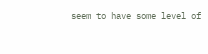seem to have some level of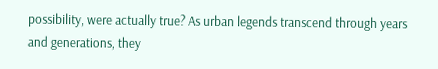possibility, were actually true? As urban legends transcend through years and generations, they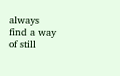always find a way of still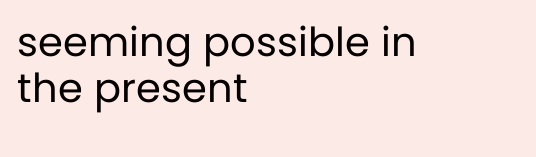seeming possible in the present